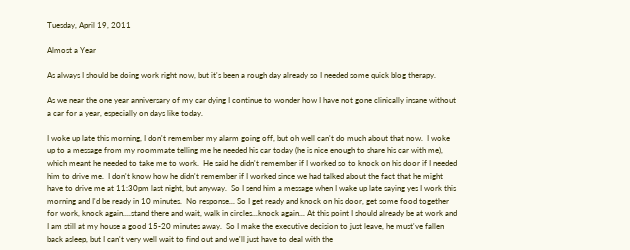Tuesday, April 19, 2011

Almost a Year

As always I should be doing work right now, but it's been a rough day already so I needed some quick blog therapy.

As we near the one year anniversary of my car dying I continue to wonder how I have not gone clinically insane without a car for a year, especially on days like today.

I woke up late this morning, I don't remember my alarm going off, but oh well can't do much about that now.  I woke up to a message from my roommate telling me he needed his car today (he is nice enough to share his car with me), which meant he needed to take me to work.  He said he didn't remember if I worked so to knock on his door if I needed him to drive me.  I don't know how he didn't remember if I worked since we had talked about the fact that he might have to drive me at 11:30pm last night, but anyway.  So I send him a message when I wake up late saying yes I work this morning and I'd be ready in 10 minutes.  No response... So I get ready and knock on his door, get some food together for work, knock again....stand there and wait, walk in circles...knock again... At this point I should already be at work and I am still at my house a good 15-20 minutes away.  So I make the executive decision to just leave, he must've fallen back asleep, but I can't very well wait to find out and we'll just have to deal with the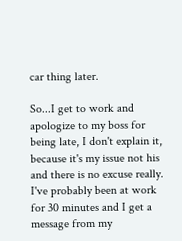car thing later.

So...I get to work and apologize to my boss for being late, I don't explain it, because it's my issue not his and there is no excuse really.  I've probably been at work for 30 minutes and I get a message from my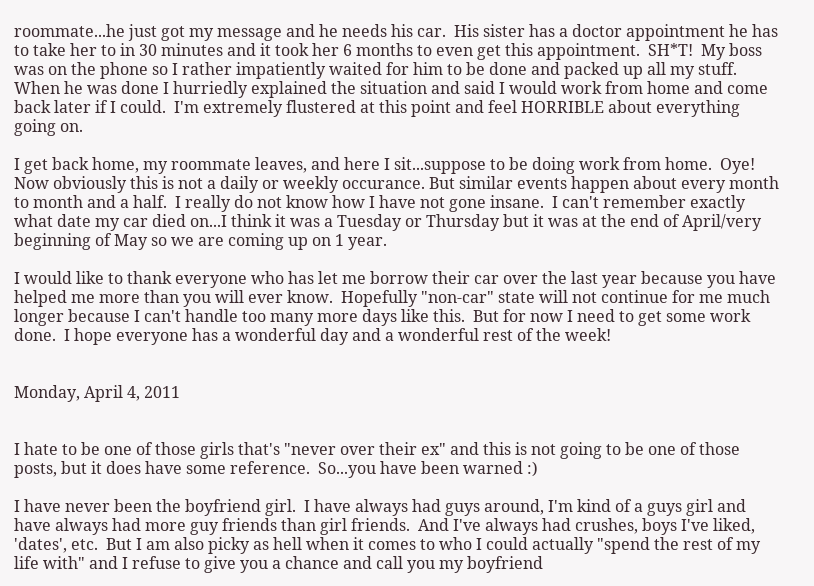roommate...he just got my message and he needs his car.  His sister has a doctor appointment he has to take her to in 30 minutes and it took her 6 months to even get this appointment.  SH*T!  My boss was on the phone so I rather impatiently waited for him to be done and packed up all my stuff.  When he was done I hurriedly explained the situation and said I would work from home and come back later if I could.  I'm extremely flustered at this point and feel HORRIBLE about everything going on.

I get back home, my roommate leaves, and here I sit...suppose to be doing work from home.  Oye!  Now obviously this is not a daily or weekly occurance. But similar events happen about every month to month and a half.  I really do not know how I have not gone insane.  I can't remember exactly what date my car died on...I think it was a Tuesday or Thursday but it was at the end of April/very beginning of May so we are coming up on 1 year.

I would like to thank everyone who has let me borrow their car over the last year because you have helped me more than you will ever know.  Hopefully "non-car" state will not continue for me much longer because I can't handle too many more days like this.  But for now I need to get some work done.  I hope everyone has a wonderful day and a wonderful rest of the week!


Monday, April 4, 2011


I hate to be one of those girls that's "never over their ex" and this is not going to be one of those posts, but it does have some reference.  So...you have been warned :)

I have never been the boyfriend girl.  I have always had guys around, I'm kind of a guys girl and have always had more guy friends than girl friends.  And I've always had crushes, boys I've liked, 'dates', etc.  But I am also picky as hell when it comes to who I could actually "spend the rest of my life with" and I refuse to give you a chance and call you my boyfriend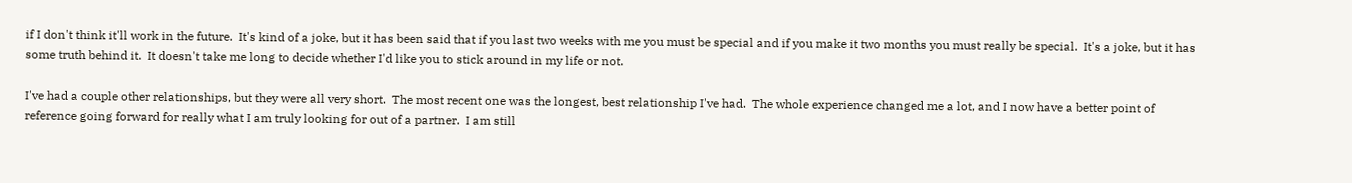if I don't think it'll work in the future.  It's kind of a joke, but it has been said that if you last two weeks with me you must be special and if you make it two months you must really be special.  It's a joke, but it has some truth behind it.  It doesn't take me long to decide whether I'd like you to stick around in my life or not.

I've had a couple other relationships, but they were all very short.  The most recent one was the longest, best relationship I've had.  The whole experience changed me a lot, and I now have a better point of reference going forward for really what I am truly looking for out of a partner.  I am still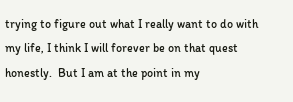trying to figure out what I really want to do with my life, I think I will forever be on that quest honestly.  But I am at the point in my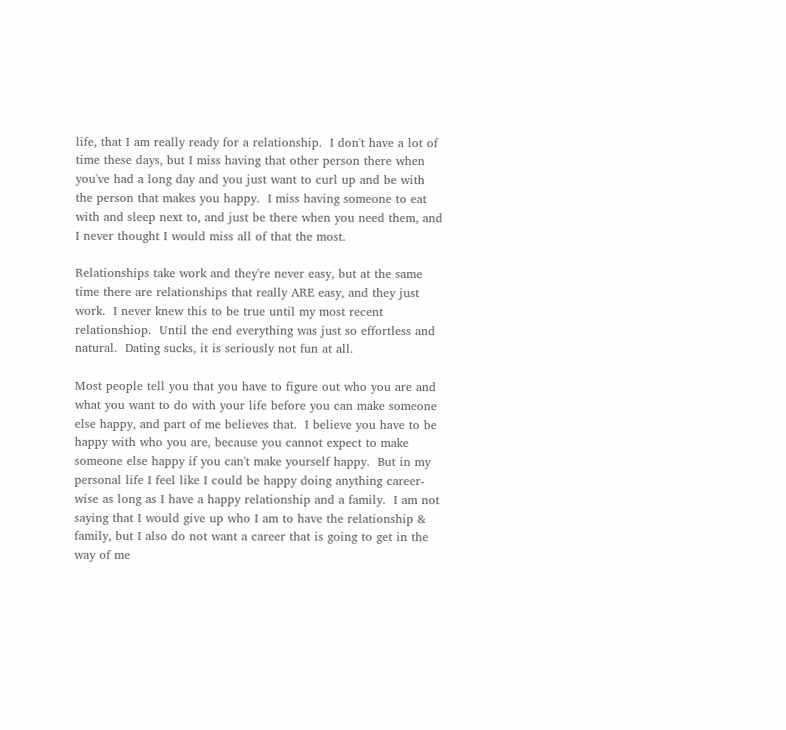life, that I am really ready for a relationship.  I don't have a lot of time these days, but I miss having that other person there when you've had a long day and you just want to curl up and be with the person that makes you happy.  I miss having someone to eat with and sleep next to, and just be there when you need them, and I never thought I would miss all of that the most.

Relationships take work and they're never easy, but at the same time there are relationships that really ARE easy, and they just work.  I never knew this to be true until my most recent relationshiop.  Until the end everything was just so effortless and natural.  Dating sucks, it is seriously not fun at all.

Most people tell you that you have to figure out who you are and what you want to do with your life before you can make someone else happy, and part of me believes that.  I believe you have to be happy with who you are, because you cannot expect to make someone else happy if you can't make yourself happy.  But in my personal life I feel like I could be happy doing anything career-wise as long as I have a happy relationship and a family.  I am not saying that I would give up who I am to have the relationship & family, but I also do not want a career that is going to get in the way of me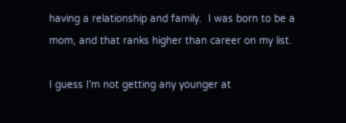having a relationship and family.  I was born to be a mom, and that ranks higher than career on my list.

I guess I'm not getting any younger at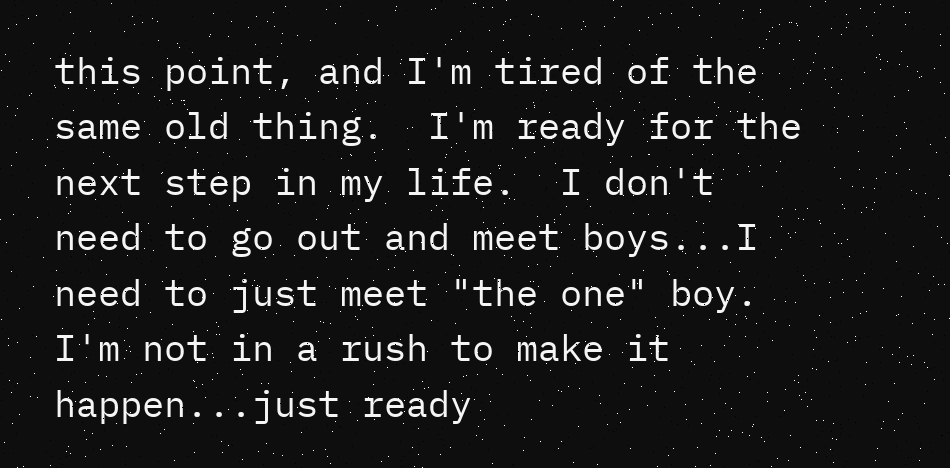this point, and I'm tired of the same old thing.  I'm ready for the next step in my life.  I don't need to go out and meet boys...I need to just meet "the one" boy.  I'm not in a rush to make it happen...just ready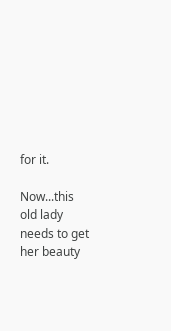for it.

Now...this old lady needs to get her beauty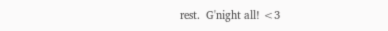rest.  G'night all! <3